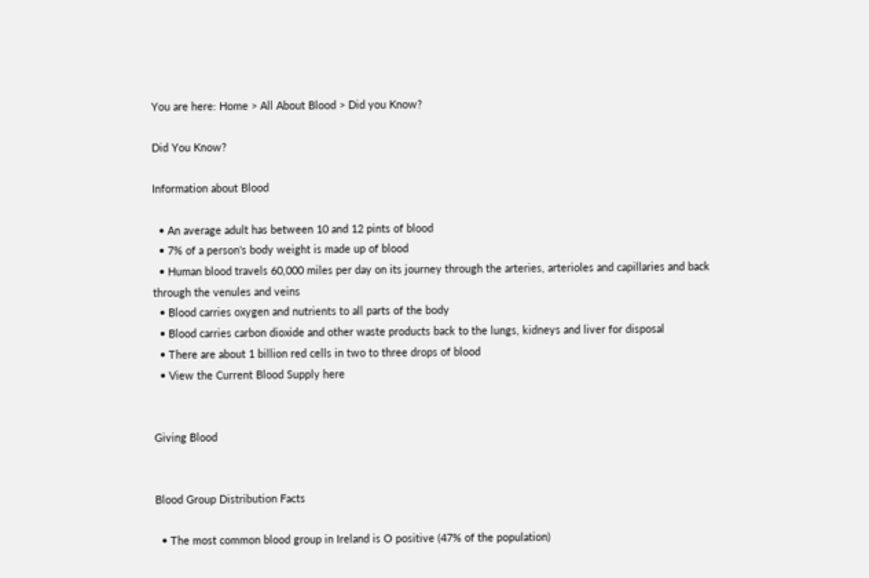You are here: Home > All About Blood > Did you Know?

Did You Know?

Information about Blood

  • An average adult has between 10 and 12 pints of blood
  • 7% of a person's body weight is made up of blood
  • Human blood travels 60,000 miles per day on its journey through the arteries, arterioles and capillaries and back through the venules and veins
  • Blood carries oxygen and nutrients to all parts of the body
  • Blood carries carbon dioxide and other waste products back to the lungs, kidneys and liver for disposal
  • There are about 1 billion red cells in two to three drops of blood
  • View the Current Blood Supply here


Giving Blood


Blood Group Distribution Facts

  • The most common blood group in Ireland is O positive (47% of the population)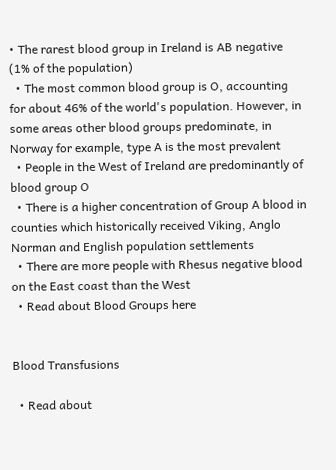• The rarest blood group in Ireland is AB negative (1% of the population)
  • The most common blood group is O, accounting for about 46% of the world's population. However, in some areas other blood groups predominate, in Norway for example, type A is the most prevalent
  • People in the West of Ireland are predominantly of blood group O
  • There is a higher concentration of Group A blood in counties which historically received Viking, Anglo Norman and English population settlements
  • There are more people with Rhesus negative blood on the East coast than the West
  • Read about Blood Groups here


Blood Transfusions

  • Read about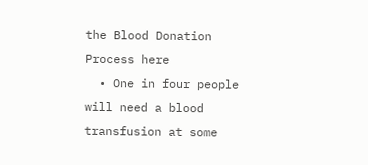the Blood Donation Process here
  • One in four people will need a blood transfusion at some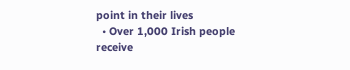point in their lives
  • Over 1,000 Irish people receive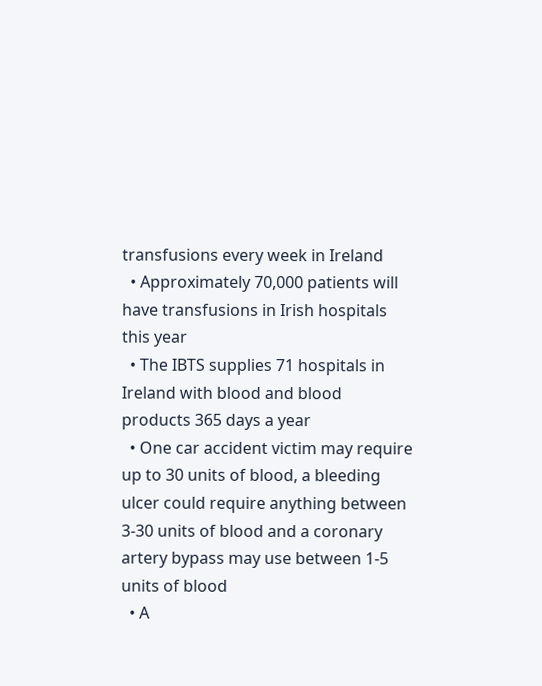transfusions every week in Ireland
  • Approximately 70,000 patients will have transfusions in Irish hospitals this year
  • The IBTS supplies 71 hospitals in Ireland with blood and blood products 365 days a year
  • One car accident victim may require up to 30 units of blood, a bleeding ulcer could require anything between 3-30 units of blood and a coronary artery bypass may use between 1-5 units of blood
  • A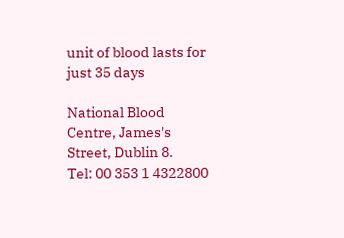unit of blood lasts for just 35 days

National Blood Centre, James's Street, Dublin 8.       Tel: 00 353 1 4322800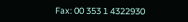Fax: 00 353 1 4322930